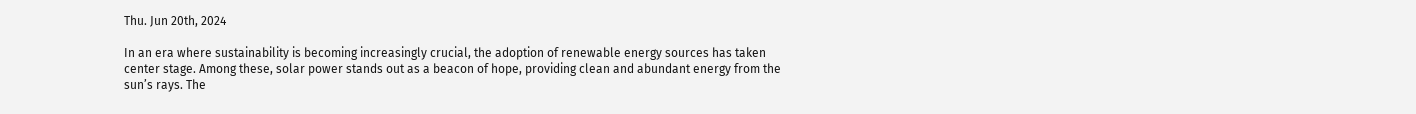Thu. Jun 20th, 2024

In an era where sustainability is becoming increasingly crucial, the adoption of renewable energy sources has taken center stage. Among these, solar power stands out as a beacon of hope, providing clean and abundant energy from the sun’s rays. The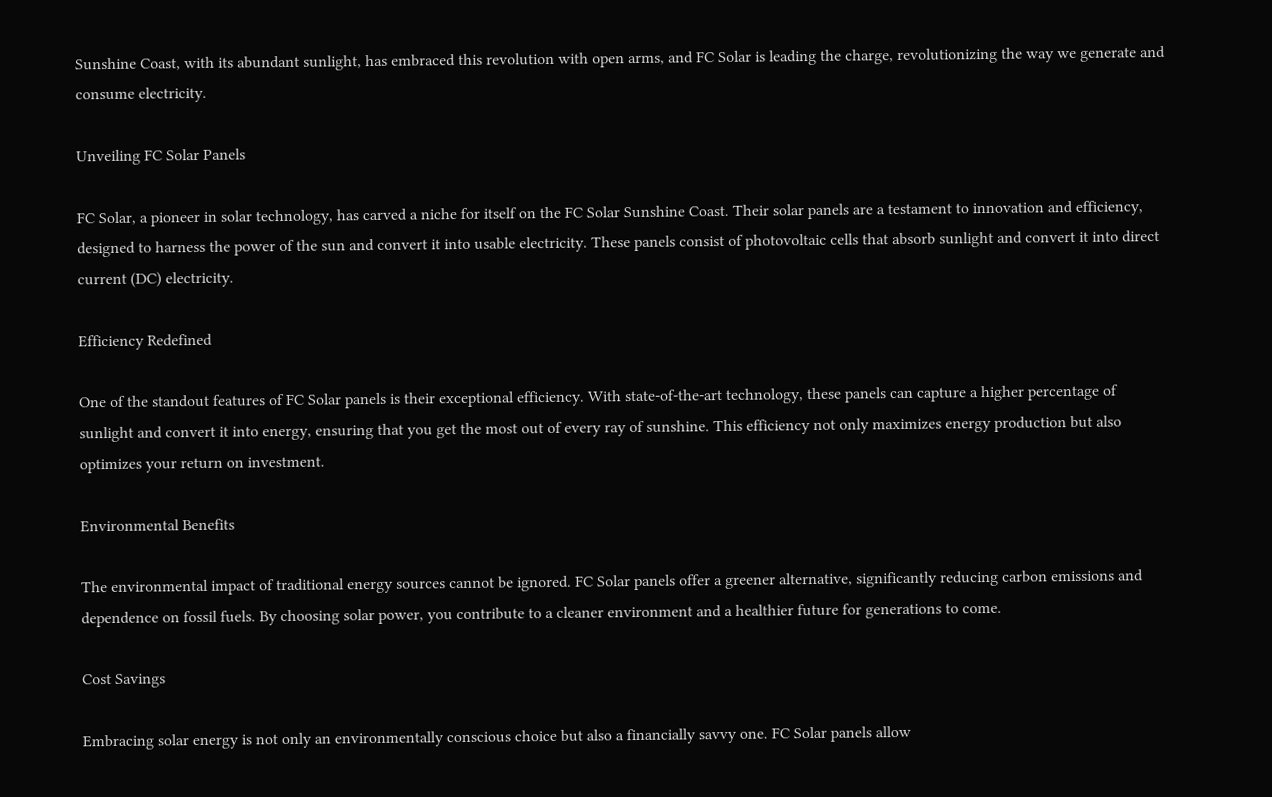Sunshine Coast, with its abundant sunlight, has embraced this revolution with open arms, and FC Solar is leading the charge, revolutionizing the way we generate and consume electricity.

Unveiling FC Solar Panels

FC Solar, a pioneer in solar technology, has carved a niche for itself on the FC Solar Sunshine Coast. Their solar panels are a testament to innovation and efficiency, designed to harness the power of the sun and convert it into usable electricity. These panels consist of photovoltaic cells that absorb sunlight and convert it into direct current (DC) electricity.

Efficiency Redefined

One of the standout features of FC Solar panels is their exceptional efficiency. With state-of-the-art technology, these panels can capture a higher percentage of sunlight and convert it into energy, ensuring that you get the most out of every ray of sunshine. This efficiency not only maximizes energy production but also optimizes your return on investment.

Environmental Benefits

The environmental impact of traditional energy sources cannot be ignored. FC Solar panels offer a greener alternative, significantly reducing carbon emissions and dependence on fossil fuels. By choosing solar power, you contribute to a cleaner environment and a healthier future for generations to come.

Cost Savings

Embracing solar energy is not only an environmentally conscious choice but also a financially savvy one. FC Solar panels allow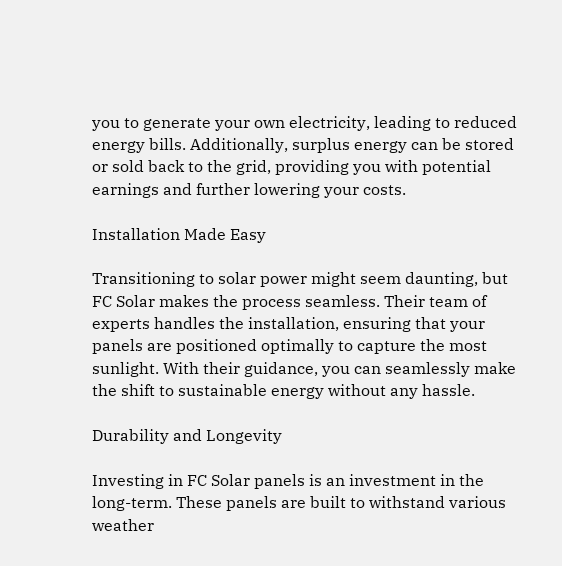you to generate your own electricity, leading to reduced energy bills. Additionally, surplus energy can be stored or sold back to the grid, providing you with potential earnings and further lowering your costs.

Installation Made Easy

Transitioning to solar power might seem daunting, but FC Solar makes the process seamless. Their team of experts handles the installation, ensuring that your panels are positioned optimally to capture the most sunlight. With their guidance, you can seamlessly make the shift to sustainable energy without any hassle.

Durability and Longevity

Investing in FC Solar panels is an investment in the long-term. These panels are built to withstand various weather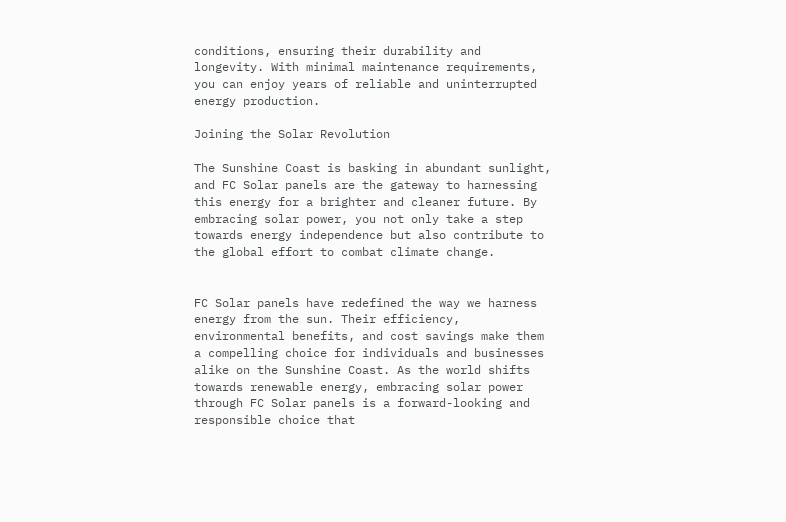conditions, ensuring their durability and longevity. With minimal maintenance requirements, you can enjoy years of reliable and uninterrupted energy production.

Joining the Solar Revolution

The Sunshine Coast is basking in abundant sunlight, and FC Solar panels are the gateway to harnessing this energy for a brighter and cleaner future. By embracing solar power, you not only take a step towards energy independence but also contribute to the global effort to combat climate change.


FC Solar panels have redefined the way we harness energy from the sun. Their efficiency, environmental benefits, and cost savings make them a compelling choice for individuals and businesses alike on the Sunshine Coast. As the world shifts towards renewable energy, embracing solar power through FC Solar panels is a forward-looking and responsible choice that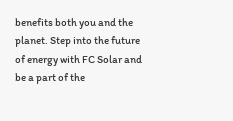benefits both you and the planet. Step into the future of energy with FC Solar and be a part of the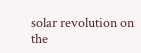solar revolution on the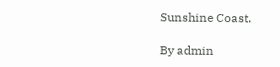Sunshine Coast.

By admin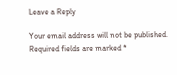Leave a Reply

Your email address will not be published. Required fields are marked *